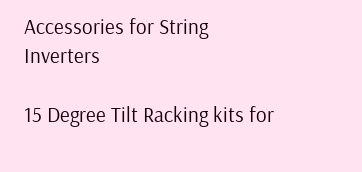Accessories for String Inverters

15 Degree Tilt Racking kits for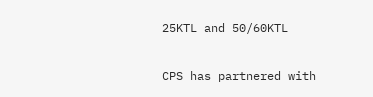25KTL and 50/60KTL

CPS has partnered with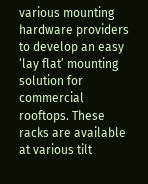various mounting hardware providers to develop an easy ‘lay flat’ mounting solution for commercial rooftops. These racks are available at various tilt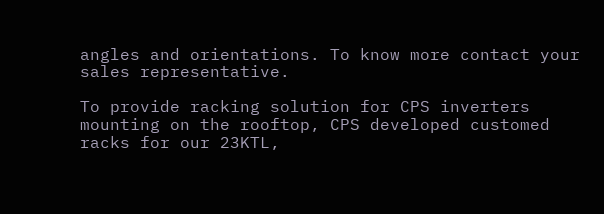angles and orientations. To know more contact your sales representative.

To provide racking solution for CPS inverters mounting on the rooftop, CPS developed customed racks for our 23KTL,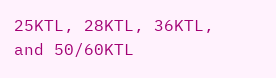25KTL, 28KTL, 36KTL, and 50/60KTL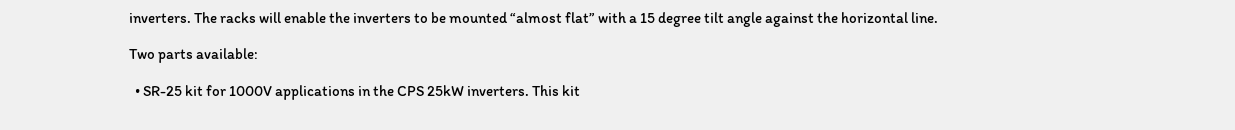inverters. The racks will enable the inverters to be mounted “almost flat” with a 15 degree tilt angle against the horizontal line.

Two parts available:

  • SR-25 kit for 1000V applications in the CPS 25kW inverters. This kit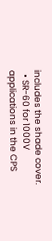includes the shade cover.
  • SR-60 for 1000V applications in the CPS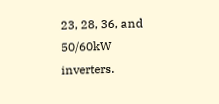23, 28, 36, and 50/60kW inverters.